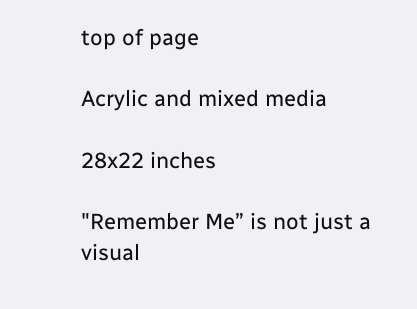top of page

Acrylic and mixed media

28x22 inches

"Remember Me” is not just a visual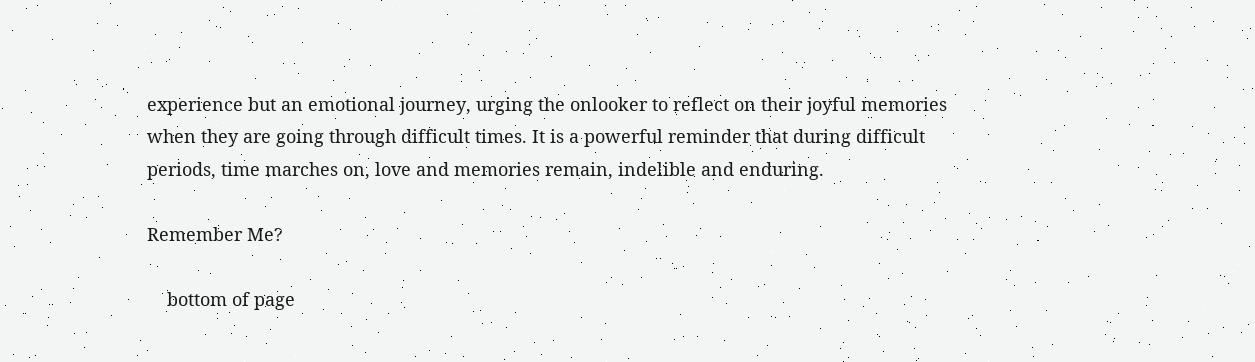experience but an emotional journey, urging the onlooker to reflect on their joyful memories when they are going through difficult times. It is a powerful reminder that during difficult periods, time marches on, love and memories remain, indelible and enduring.

Remember Me?

    bottom of page